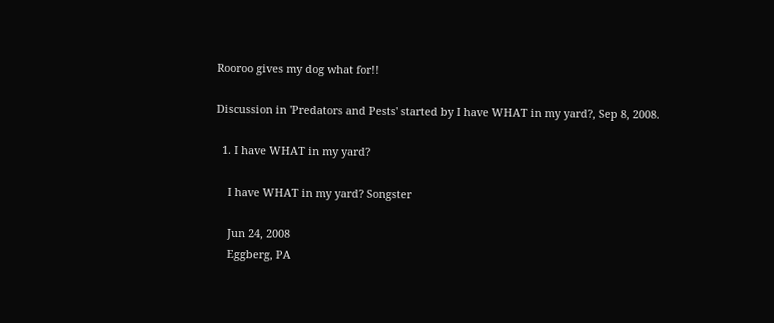Rooroo gives my dog what for!!

Discussion in 'Predators and Pests' started by I have WHAT in my yard?, Sep 8, 2008.

  1. I have WHAT in my yard?

    I have WHAT in my yard? Songster

    Jun 24, 2008
    Eggberg, PA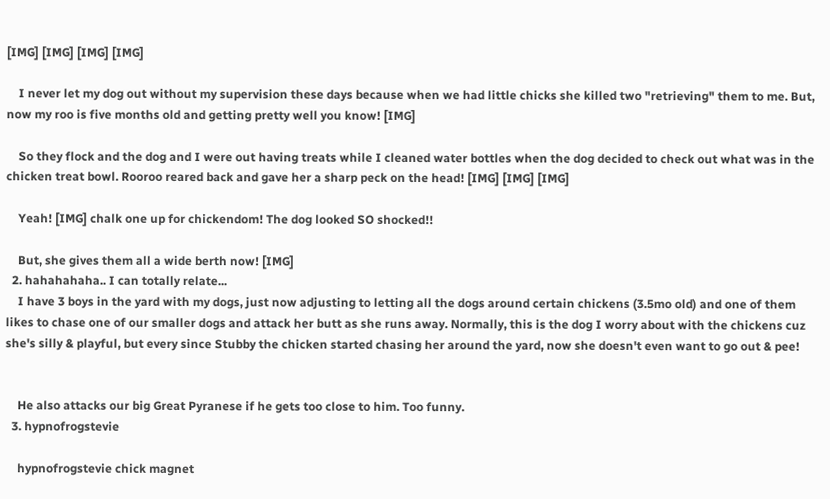[IMG] [IMG] [IMG] [IMG]

    I never let my dog out without my supervision these days because when we had little chicks she killed two "retrieving" them to me. But, now my roo is five months old and getting pretty well you know! [IMG]

    So they flock and the dog and I were out having treats while I cleaned water bottles when the dog decided to check out what was in the chicken treat bowl. Rooroo reared back and gave her a sharp peck on the head! [IMG] [IMG] [IMG]

    Yeah! [IMG] chalk one up for chickendom! The dog looked SO shocked!!

    But, she gives them all a wide berth now! [IMG]
  2. hahahahaha.. I can totally relate...
    I have 3 boys in the yard with my dogs, just now adjusting to letting all the dogs around certain chickens (3.5mo old) and one of them likes to chase one of our smaller dogs and attack her butt as she runs away. Normally, this is the dog I worry about with the chickens cuz she's silly & playful, but every since Stubby the chicken started chasing her around the yard, now she doesn't even want to go out & pee!


    He also attacks our big Great Pyranese if he gets too close to him. Too funny.
  3. hypnofrogstevie

    hypnofrogstevie chick magnet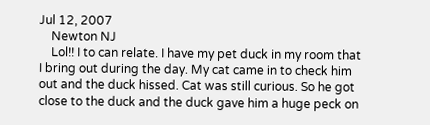Jul 12, 2007
    Newton NJ
    Lol!! I to can relate. I have my pet duck in my room that I bring out during the day. My cat came in to check him out and the duck hissed. Cat was still curious. So he got close to the duck and the duck gave him a huge peck on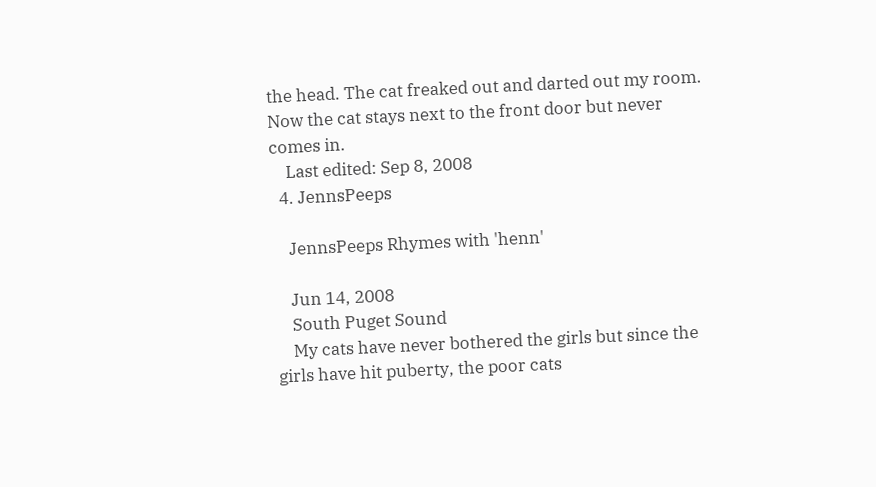the head. The cat freaked out and darted out my room. Now the cat stays next to the front door but never comes in.
    Last edited: Sep 8, 2008
  4. JennsPeeps

    JennsPeeps Rhymes with 'henn'

    Jun 14, 2008
    South Puget Sound
    My cats have never bothered the girls but since the girls have hit puberty, the poor cats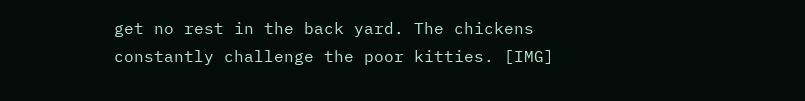get no rest in the back yard. The chickens constantly challenge the poor kitties. [IMG]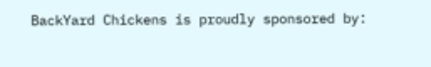BackYard Chickens is proudly sponsored by: